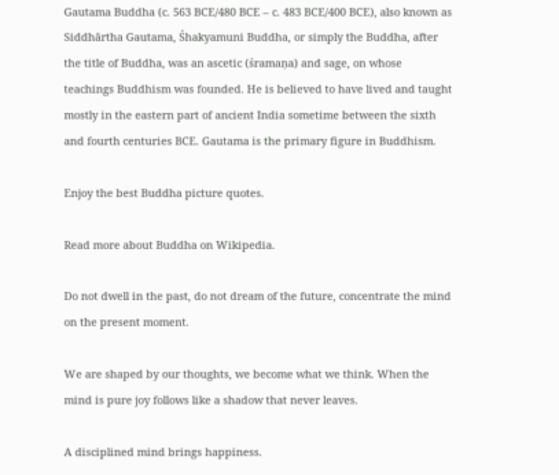Gautama Buddha (c. 563 BCE/480 BCE – c. 483 BCE/400 BCE), also known as Siddhārtha Gautama, Śhakyamuni Buddha, or simply the Buddha, after the title of Buddha, was an ascetic (śramaṇa) and sage, on whose teachings Buddhism was founded. He is believed to have lived and taught mostly in the eastern part of ancient India sometime between the sixth and fourth centuries BCE. Gautama is the primary figure in Buddhism.

Enjoy the best Buddha picture quotes.

Read more about Buddha on Wikipedia.

Do not dwell in the past, do not dream of the future, concentrate the mind on the present moment.

We are shaped by our thoughts, we become what we think. When the mind is pure joy follows like a shadow that never leaves.

A disciplined mind brings happiness.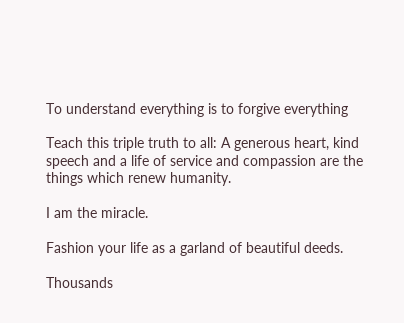To understand everything is to forgive everything

Teach this triple truth to all: A generous heart, kind speech and a life of service and compassion are the things which renew humanity.

I am the miracle.

Fashion your life as a garland of beautiful deeds.

Thousands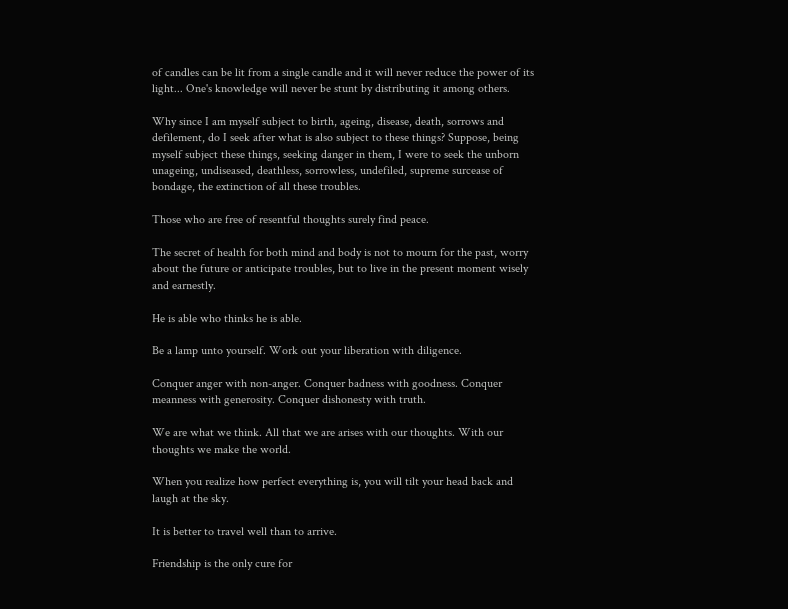of candles can be lit from a single candle and it will never reduce the power of its light... One's knowledge will never be stunt by distributing it among others.

Why since I am myself subject to birth, ageing, disease, death, sorrows and defilement, do I seek after what is also subject to these things? Suppose, being myself subject these things, seeking danger in them, I were to seek the unborn unageing, undiseased, deathless, sorrowless, undefiled, supreme surcease of bondage, the extinction of all these troubles.

Those who are free of resentful thoughts surely find peace.

The secret of health for both mind and body is not to mourn for the past, worry about the future or anticipate troubles, but to live in the present moment wisely and earnestly.

He is able who thinks he is able.

Be a lamp unto yourself. Work out your liberation with diligence.

Conquer anger with non-anger. Conquer badness with goodness. Conquer meanness with generosity. Conquer dishonesty with truth.

We are what we think. All that we are arises with our thoughts. With our thoughts we make the world.

When you realize how perfect everything is, you will tilt your head back and laugh at the sky.

It is better to travel well than to arrive.

Friendship is the only cure for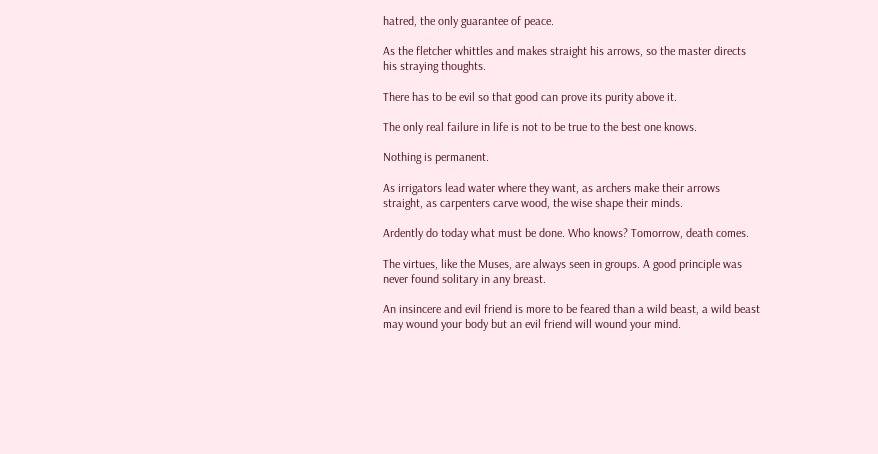hatred, the only guarantee of peace.

As the fletcher whittles and makes straight his arrows, so the master directs his straying thoughts.

There has to be evil so that good can prove its purity above it.

The only real failure in life is not to be true to the best one knows.

Nothing is permanent.

As irrigators lead water where they want, as archers make their arrows straight, as carpenters carve wood, the wise shape their minds.

Ardently do today what must be done. Who knows? Tomorrow, death comes.

The virtues, like the Muses, are always seen in groups. A good principle was never found solitary in any breast.

An insincere and evil friend is more to be feared than a wild beast, a wild beast may wound your body but an evil friend will wound your mind.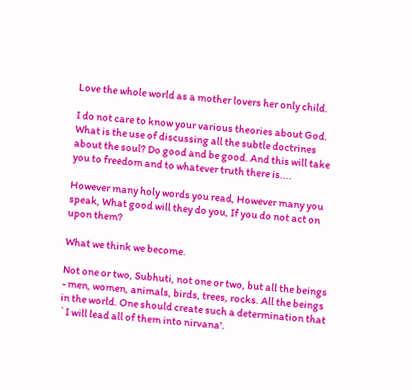Love the whole world as a mother lovers her only child.

I do not care to know your various theories about God. What is the use of discussing all the subtle doctrines about the soul? Do good and be good. And this will take you to freedom and to whatever truth there is....

However many holy words you read, However many you speak, What good will they do you, If you do not act on upon them?

What we think we become.

Not one or two, Subhuti, not one or two, but all the beings - men, women, animals, birds, trees, rocks. All the beings in the world. One should create such a determination that `I will lead all of them into nirvana'.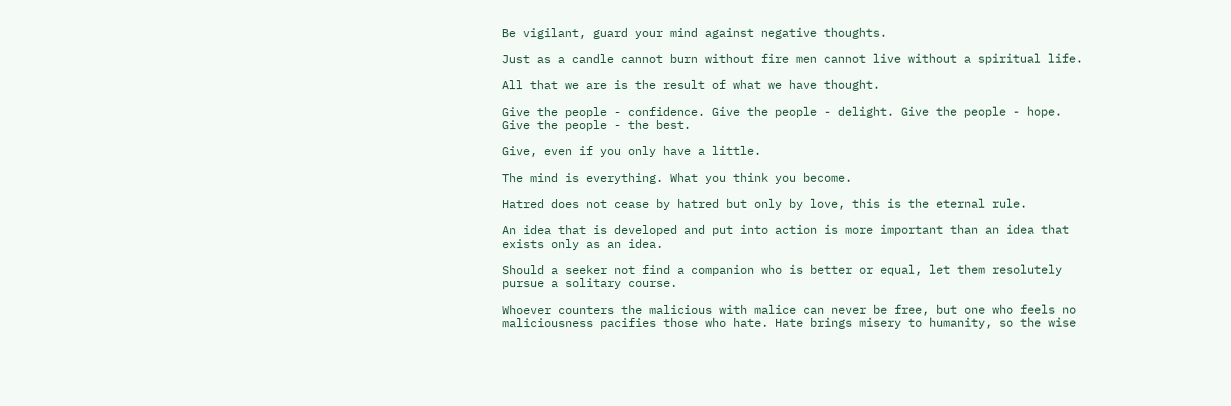Be vigilant, guard your mind against negative thoughts.

Just as a candle cannot burn without fire men cannot live without a spiritual life.

All that we are is the result of what we have thought.

Give the people - confidence. Give the people - delight. Give the people - hope. Give the people - the best.

Give, even if you only have a little.

The mind is everything. What you think you become.

Hatred does not cease by hatred but only by love, this is the eternal rule.

An idea that is developed and put into action is more important than an idea that exists only as an idea.

Should a seeker not find a companion who is better or equal, let them resolutely pursue a solitary course.

Whoever counters the malicious with malice can never be free, but one who feels no maliciousness pacifies those who hate. Hate brings misery to humanity, so the wise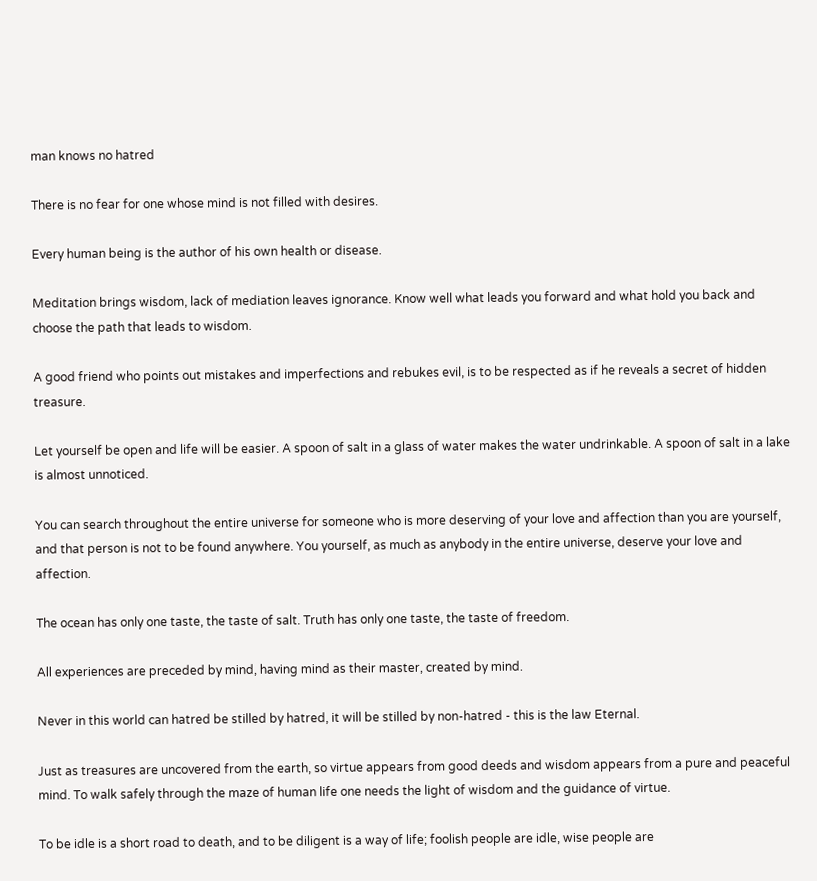man knows no hatred

There is no fear for one whose mind is not filled with desires.

Every human being is the author of his own health or disease.

Meditation brings wisdom, lack of mediation leaves ignorance. Know well what leads you forward and what hold you back and choose the path that leads to wisdom.

A good friend who points out mistakes and imperfections and rebukes evil, is to be respected as if he reveals a secret of hidden treasure.

Let yourself be open and life will be easier. A spoon of salt in a glass of water makes the water undrinkable. A spoon of salt in a lake is almost unnoticed.

You can search throughout the entire universe for someone who is more deserving of your love and affection than you are yourself, and that person is not to be found anywhere. You yourself, as much as anybody in the entire universe, deserve your love and affection.

The ocean has only one taste, the taste of salt. Truth has only one taste, the taste of freedom.

All experiences are preceded by mind, having mind as their master, created by mind.

Never in this world can hatred be stilled by hatred, it will be stilled by non-hatred - this is the law Eternal.

Just as treasures are uncovered from the earth, so virtue appears from good deeds and wisdom appears from a pure and peaceful mind. To walk safely through the maze of human life one needs the light of wisdom and the guidance of virtue.

To be idle is a short road to death, and to be diligent is a way of life; foolish people are idle, wise people are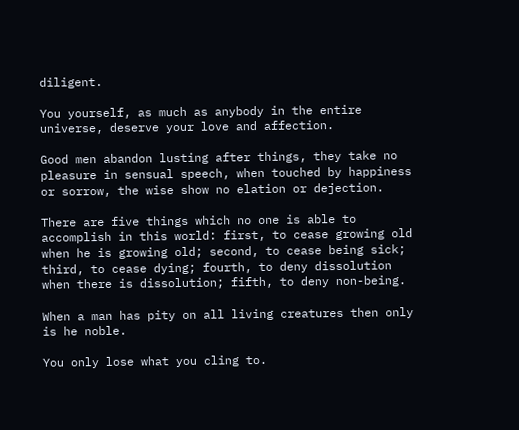diligent.

You yourself, as much as anybody in the entire universe, deserve your love and affection.

Good men abandon lusting after things, they take no pleasure in sensual speech, when touched by happiness or sorrow, the wise show no elation or dejection.

There are five things which no one is able to accomplish in this world: first, to cease growing old when he is growing old; second, to cease being sick; third, to cease dying; fourth, to deny dissolution when there is dissolution; fifth, to deny non-being.

When a man has pity on all living creatures then only is he noble.

You only lose what you cling to.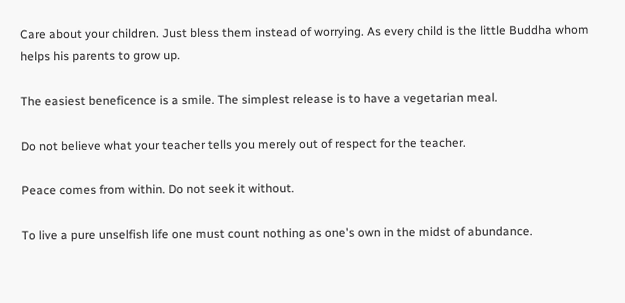Care about your children. Just bless them instead of worrying. As every child is the little Buddha whom helps his parents to grow up.

The easiest beneficence is a smile. The simplest release is to have a vegetarian meal.

Do not believe what your teacher tells you merely out of respect for the teacher.

Peace comes from within. Do not seek it without.

To live a pure unselfish life one must count nothing as one's own in the midst of abundance.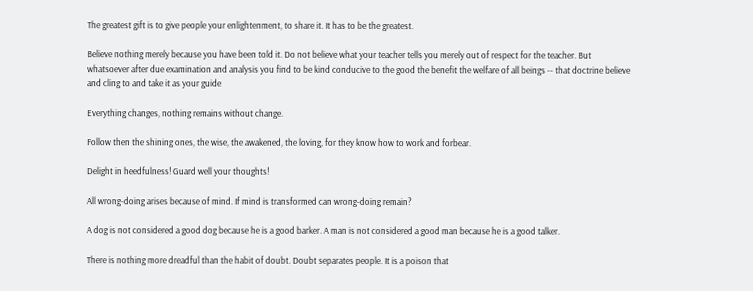The greatest gift is to give people your enlightenment, to share it. It has to be the greatest.

Believe nothing merely because you have been told it. Do not believe what your teacher tells you merely out of respect for the teacher. But whatsoever after due examination and analysis you find to be kind conducive to the good the benefit the welfare of all beings -- that doctrine believe and cling to and take it as your guide

Everything changes, nothing remains without change.

Follow then the shining ones, the wise, the awakened, the loving, for they know how to work and forbear.

Delight in heedfulness! Guard well your thoughts!

All wrong-doing arises because of mind. If mind is transformed can wrong-doing remain?

A dog is not considered a good dog because he is a good barker. A man is not considered a good man because he is a good talker.

There is nothing more dreadful than the habit of doubt. Doubt separates people. It is a poison that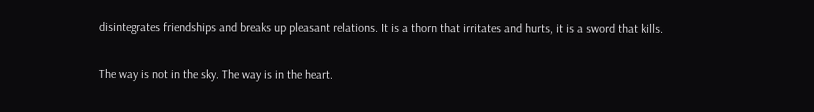disintegrates friendships and breaks up pleasant relations. It is a thorn that irritates and hurts, it is a sword that kills.

The way is not in the sky. The way is in the heart.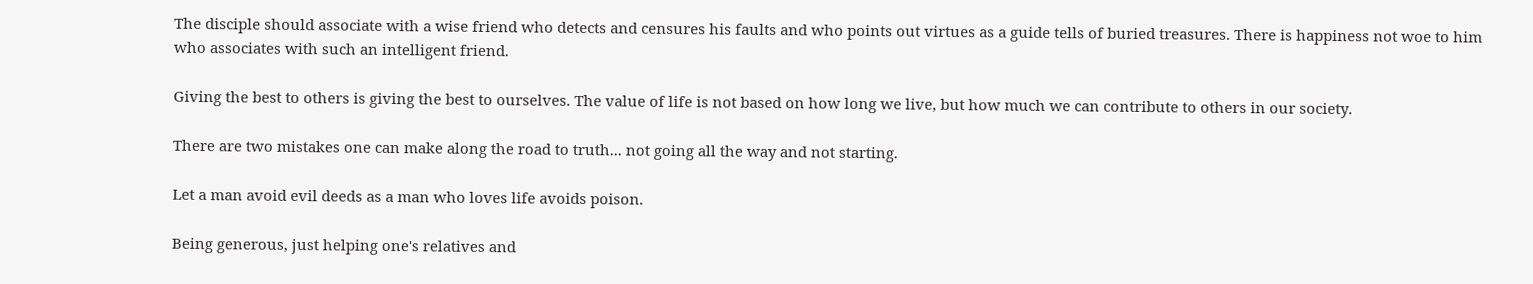The disciple should associate with a wise friend who detects and censures his faults and who points out virtues as a guide tells of buried treasures. There is happiness not woe to him who associates with such an intelligent friend.

Giving the best to others is giving the best to ourselves. The value of life is not based on how long we live, but how much we can contribute to others in our society.

There are two mistakes one can make along the road to truth... not going all the way and not starting.

Let a man avoid evil deeds as a man who loves life avoids poison.

Being generous, just helping one's relatives and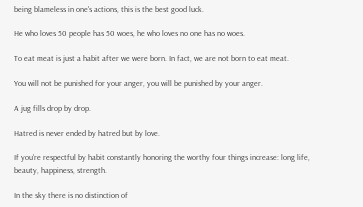being blameless in one's actions, this is the best good luck.

He who loves 50 people has 50 woes, he who loves no one has no woes.

To eat meat is just a habit after we were born. In fact, we are not born to eat meat.

You will not be punished for your anger, you will be punished by your anger.

A jug fills drop by drop.

Hatred is never ended by hatred but by love.

If you're respectful by habit constantly honoring the worthy four things increase: long life, beauty, happiness, strength.

In the sky there is no distinction of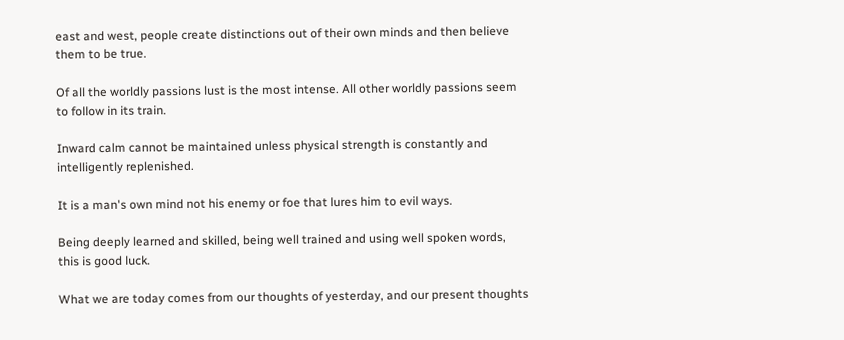east and west, people create distinctions out of their own minds and then believe them to be true.

Of all the worldly passions lust is the most intense. All other worldly passions seem to follow in its train.

Inward calm cannot be maintained unless physical strength is constantly and intelligently replenished.

It is a man's own mind not his enemy or foe that lures him to evil ways.

Being deeply learned and skilled, being well trained and using well spoken words, this is good luck.

What we are today comes from our thoughts of yesterday, and our present thoughts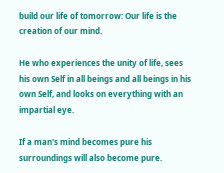build our life of tomorrow: Our life is the creation of our mind.

He who experiences the unity of life, sees his own Self in all beings and all beings in his own Self, and looks on everything with an impartial eye.

If a man's mind becomes pure his surroundings will also become pure.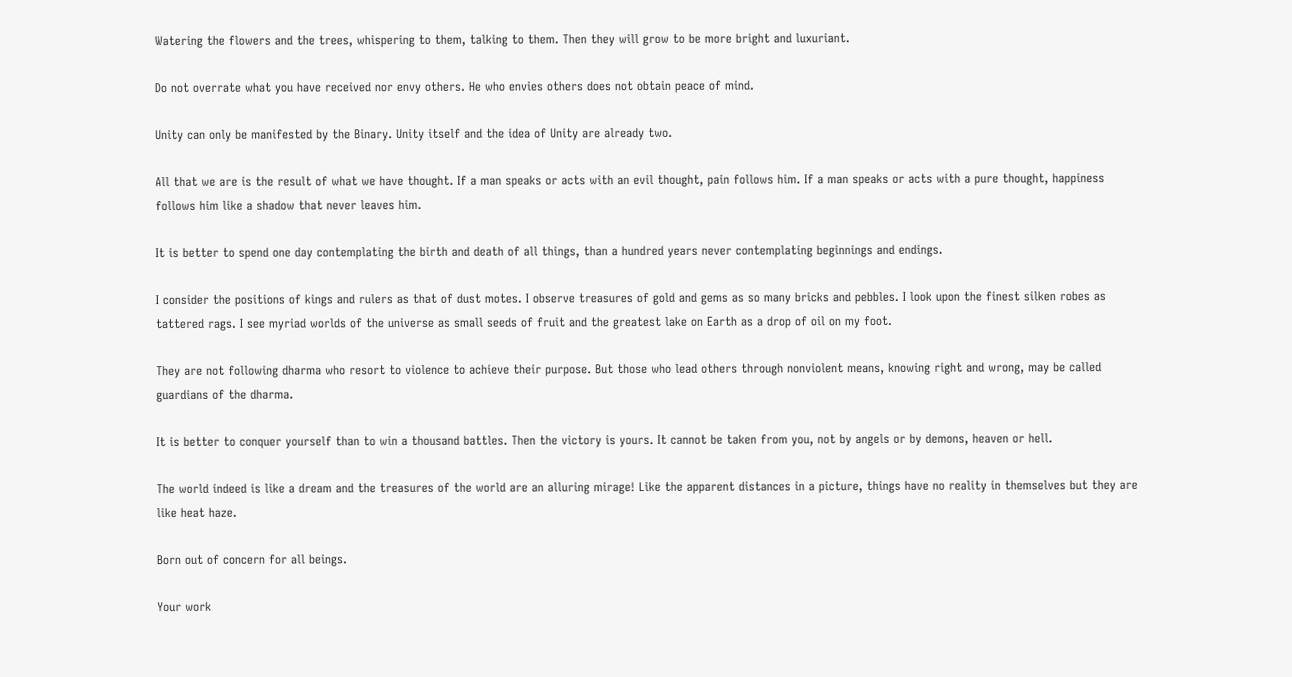Watering the flowers and the trees, whispering to them, talking to them. Then they will grow to be more bright and luxuriant.

Do not overrate what you have received nor envy others. He who envies others does not obtain peace of mind.

Unity can only be manifested by the Binary. Unity itself and the idea of Unity are already two.

All that we are is the result of what we have thought. If a man speaks or acts with an evil thought, pain follows him. If a man speaks or acts with a pure thought, happiness follows him like a shadow that never leaves him.

It is better to spend one day contemplating the birth and death of all things, than a hundred years never contemplating beginnings and endings.

I consider the positions of kings and rulers as that of dust motes. I observe treasures of gold and gems as so many bricks and pebbles. I look upon the finest silken robes as tattered rags. I see myriad worlds of the universe as small seeds of fruit and the greatest lake on Earth as a drop of oil on my foot.

They are not following dharma who resort to violence to achieve their purpose. But those who lead others through nonviolent means, knowing right and wrong, may be called guardians of the dharma.

It is better to conquer yourself than to win a thousand battles. Then the victory is yours. It cannot be taken from you, not by angels or by demons, heaven or hell.

The world indeed is like a dream and the treasures of the world are an alluring mirage! Like the apparent distances in a picture, things have no reality in themselves but they are like heat haze.

Born out of concern for all beings.

Your work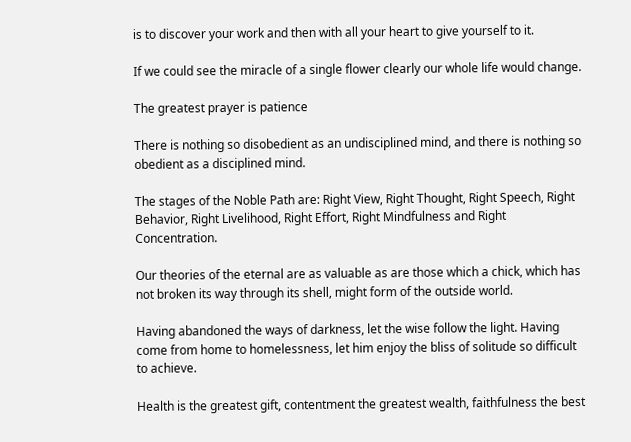is to discover your work and then with all your heart to give yourself to it.

If we could see the miracle of a single flower clearly our whole life would change.

The greatest prayer is patience

There is nothing so disobedient as an undisciplined mind, and there is nothing so obedient as a disciplined mind.

The stages of the Noble Path are: Right View, Right Thought, Right Speech, Right Behavior, Right Livelihood, Right Effort, Right Mindfulness and Right Concentration.

Our theories of the eternal are as valuable as are those which a chick, which has not broken its way through its shell, might form of the outside world.

Having abandoned the ways of darkness, let the wise follow the light. Having come from home to homelessness, let him enjoy the bliss of solitude so difficult to achieve.

Health is the greatest gift, contentment the greatest wealth, faithfulness the best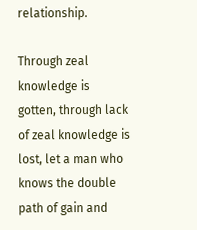relationship.

Through zeal knowledge is gotten, through lack of zeal knowledge is lost, let a man who knows the double path of gain and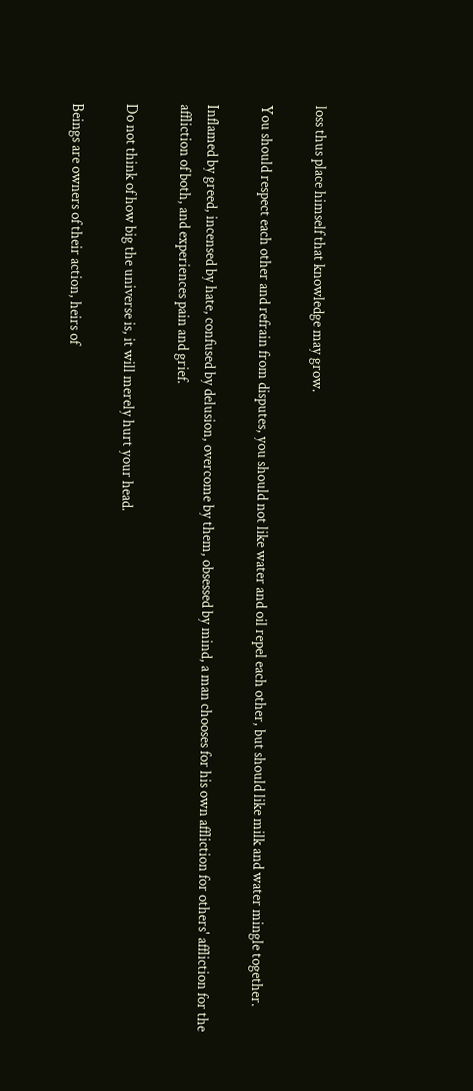loss thus place himself that knowledge may grow.

You should respect each other and refrain from disputes, you should not like water and oil repel each other, but should like milk and water mingle together.

Inflamed by greed, incensed by hate, confused by delusion, overcome by them, obsessed by mind, a man chooses for his own affliction for others' affliction for the affliction of both, and experiences pain and grief.

Do not think of how big the universe is, it will merely hurt your head.

Beings are owners of their action, heirs of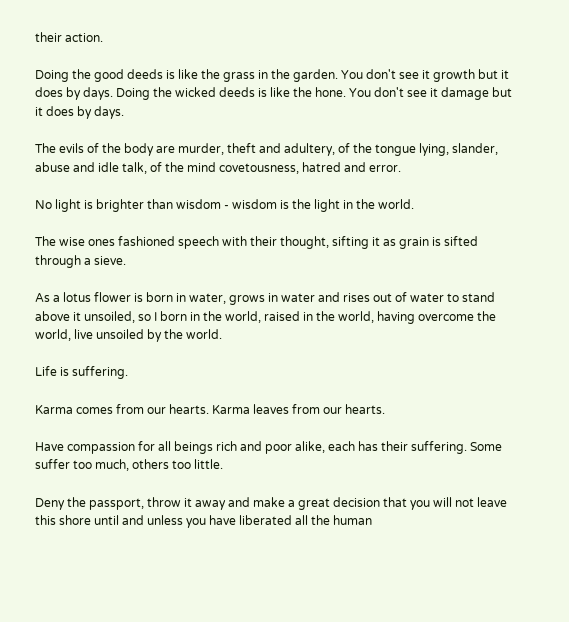their action.

Doing the good deeds is like the grass in the garden. You don't see it growth but it does by days. Doing the wicked deeds is like the hone. You don't see it damage but it does by days.

The evils of the body are murder, theft and adultery, of the tongue lying, slander, abuse and idle talk, of the mind covetousness, hatred and error.

No light is brighter than wisdom - wisdom is the light in the world.

The wise ones fashioned speech with their thought, sifting it as grain is sifted through a sieve.

As a lotus flower is born in water, grows in water and rises out of water to stand above it unsoiled, so I born in the world, raised in the world, having overcome the world, live unsoiled by the world.

Life is suffering.

Karma comes from our hearts. Karma leaves from our hearts.

Have compassion for all beings rich and poor alike, each has their suffering. Some suffer too much, others too little.

Deny the passport, throw it away and make a great decision that you will not leave this shore until and unless you have liberated all the human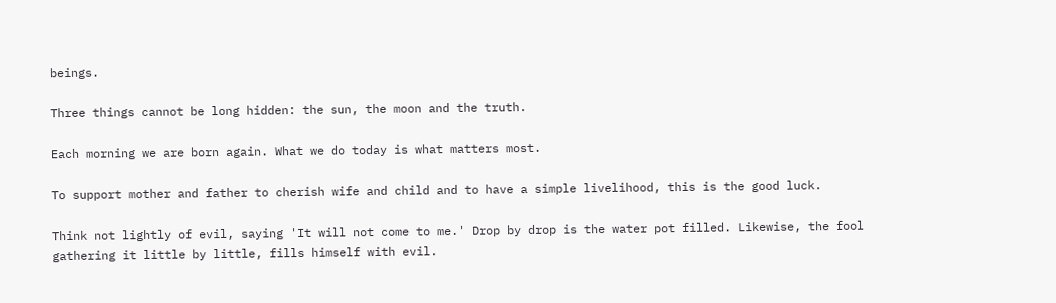beings.

Three things cannot be long hidden: the sun, the moon and the truth.

Each morning we are born again. What we do today is what matters most.

To support mother and father to cherish wife and child and to have a simple livelihood, this is the good luck.

Think not lightly of evil, saying 'It will not come to me.' Drop by drop is the water pot filled. Likewise, the fool gathering it little by little, fills himself with evil.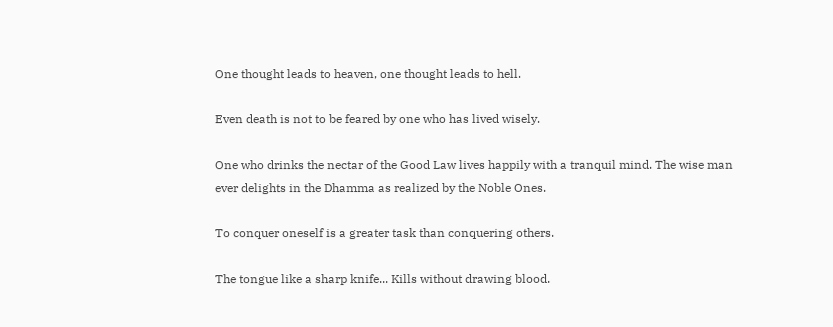One thought leads to heaven, one thought leads to hell.

Even death is not to be feared by one who has lived wisely.

One who drinks the nectar of the Good Law lives happily with a tranquil mind. The wise man ever delights in the Dhamma as realized by the Noble Ones.

To conquer oneself is a greater task than conquering others.

The tongue like a sharp knife... Kills without drawing blood.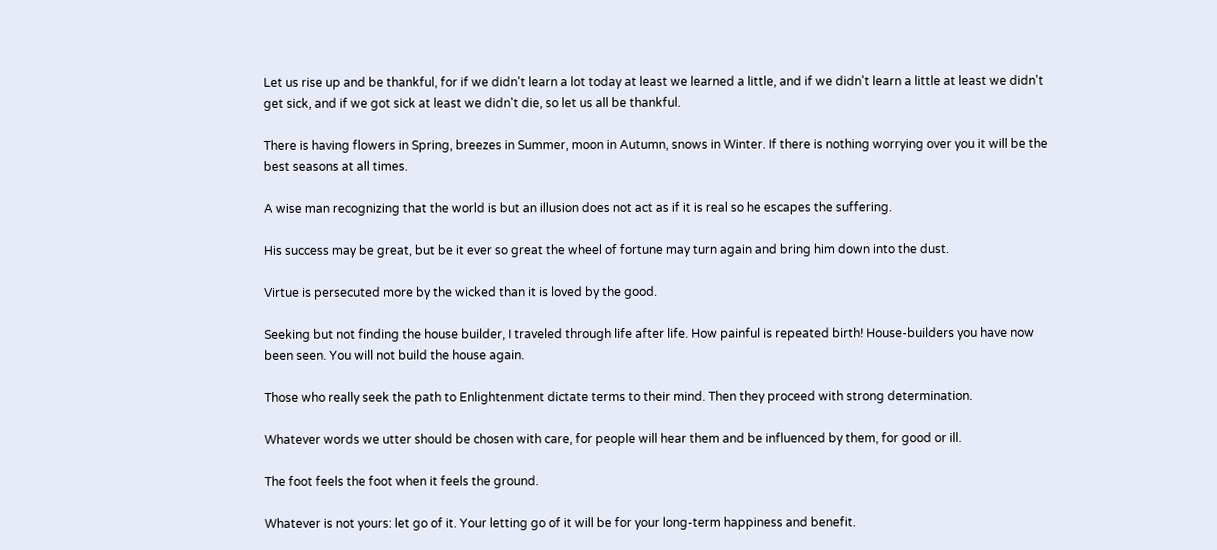Let us rise up and be thankful, for if we didn't learn a lot today at least we learned a little, and if we didn't learn a little at least we didn't get sick, and if we got sick at least we didn't die, so let us all be thankful.

There is having flowers in Spring, breezes in Summer, moon in Autumn, snows in Winter. If there is nothing worrying over you it will be the best seasons at all times.

A wise man recognizing that the world is but an illusion does not act as if it is real so he escapes the suffering.

His success may be great, but be it ever so great the wheel of fortune may turn again and bring him down into the dust.

Virtue is persecuted more by the wicked than it is loved by the good.

Seeking but not finding the house builder, I traveled through life after life. How painful is repeated birth! House-builders you have now been seen. You will not build the house again.

Those who really seek the path to Enlightenment dictate terms to their mind. Then they proceed with strong determination.

Whatever words we utter should be chosen with care, for people will hear them and be influenced by them, for good or ill.

The foot feels the foot when it feels the ground.

Whatever is not yours: let go of it. Your letting go of it will be for your long-term happiness and benefit.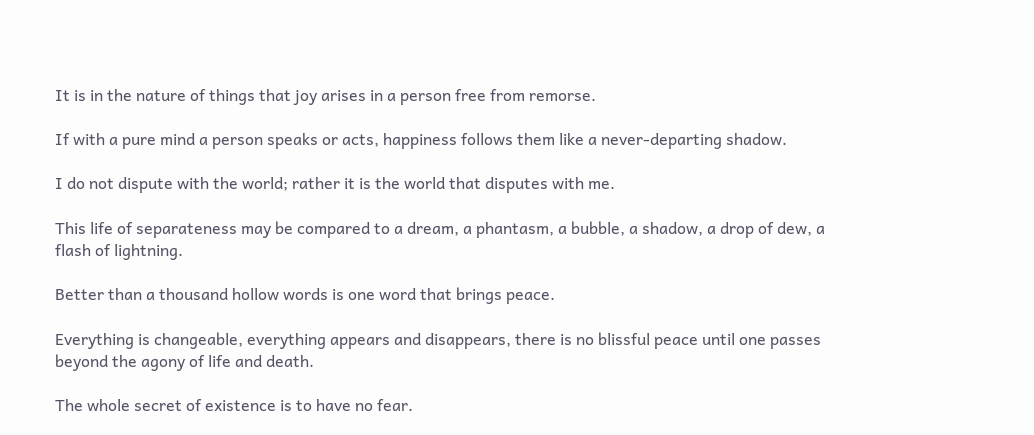It is in the nature of things that joy arises in a person free from remorse.

If with a pure mind a person speaks or acts, happiness follows them like a never-departing shadow.

I do not dispute with the world; rather it is the world that disputes with me.

This life of separateness may be compared to a dream, a phantasm, a bubble, a shadow, a drop of dew, a flash of lightning.

Better than a thousand hollow words is one word that brings peace.

Everything is changeable, everything appears and disappears, there is no blissful peace until one passes beyond the agony of life and death.

The whole secret of existence is to have no fear.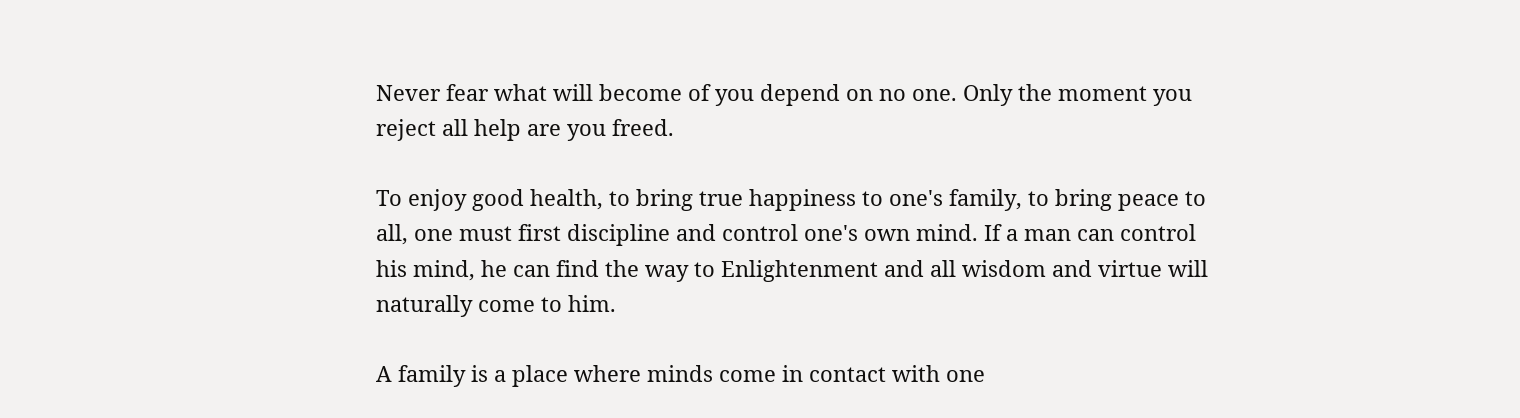Never fear what will become of you depend on no one. Only the moment you reject all help are you freed.

To enjoy good health, to bring true happiness to one's family, to bring peace to all, one must first discipline and control one's own mind. If a man can control his mind, he can find the way to Enlightenment and all wisdom and virtue will naturally come to him.

A family is a place where minds come in contact with one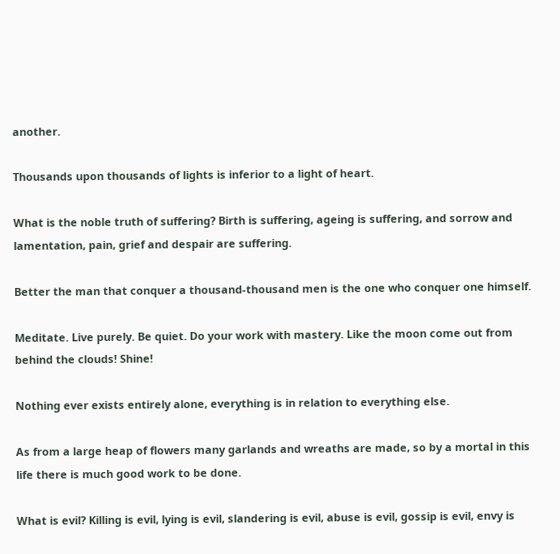another.

Thousands upon thousands of lights is inferior to a light of heart.

What is the noble truth of suffering? Birth is suffering, ageing is suffering, and sorrow and lamentation, pain, grief and despair are suffering.

Better the man that conquer a thousand-thousand men is the one who conquer one himself.

Meditate. Live purely. Be quiet. Do your work with mastery. Like the moon come out from behind the clouds! Shine!

Nothing ever exists entirely alone, everything is in relation to everything else.

As from a large heap of flowers many garlands and wreaths are made, so by a mortal in this life there is much good work to be done.

What is evil? Killing is evil, lying is evil, slandering is evil, abuse is evil, gossip is evil, envy is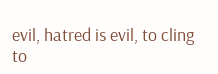evil, hatred is evil, to cling to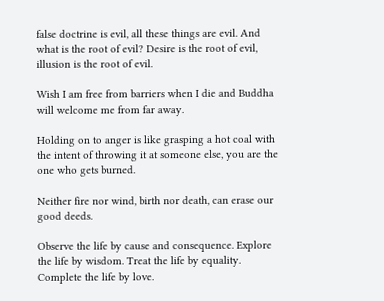false doctrine is evil, all these things are evil. And what is the root of evil? Desire is the root of evil, illusion is the root of evil.

Wish I am free from barriers when I die and Buddha will welcome me from far away.

Holding on to anger is like grasping a hot coal with the intent of throwing it at someone else, you are the one who gets burned.

Neither fire nor wind, birth nor death, can erase our good deeds.

Observe the life by cause and consequence. Explore the life by wisdom. Treat the life by equality. Complete the life by love.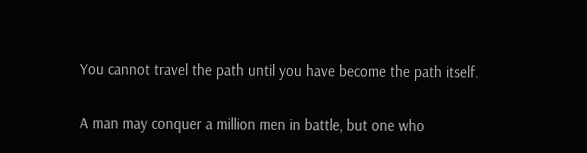You cannot travel the path until you have become the path itself.

A man may conquer a million men in battle, but one who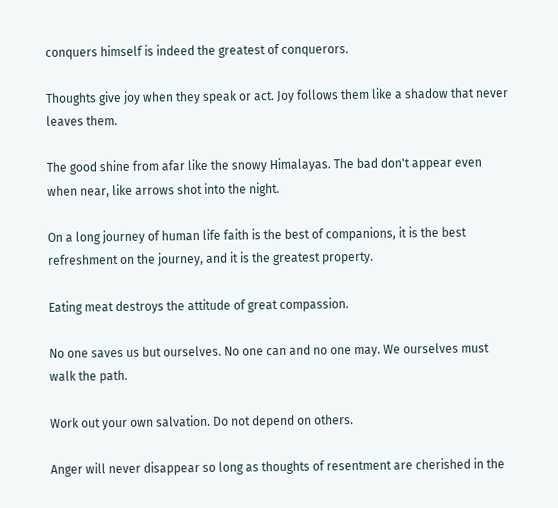conquers himself is indeed the greatest of conquerors.

Thoughts give joy when they speak or act. Joy follows them like a shadow that never leaves them.

The good shine from afar like the snowy Himalayas. The bad don't appear even when near, like arrows shot into the night.

On a long journey of human life faith is the best of companions, it is the best refreshment on the journey, and it is the greatest property.

Eating meat destroys the attitude of great compassion.

No one saves us but ourselves. No one can and no one may. We ourselves must walk the path.

Work out your own salvation. Do not depend on others.

Anger will never disappear so long as thoughts of resentment are cherished in the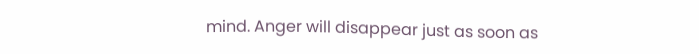mind. Anger will disappear just as soon as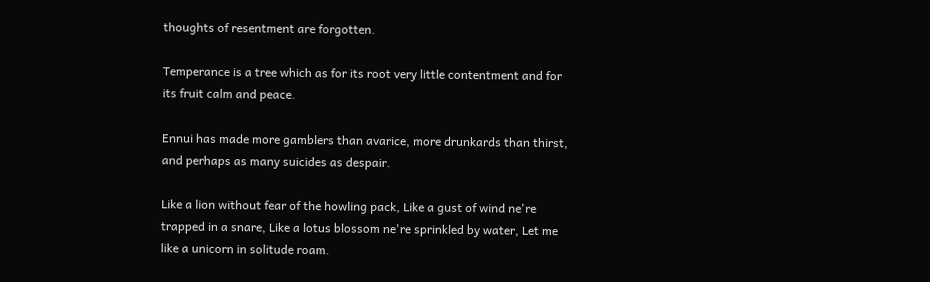thoughts of resentment are forgotten.

Temperance is a tree which as for its root very little contentment and for its fruit calm and peace.

Ennui has made more gamblers than avarice, more drunkards than thirst, and perhaps as many suicides as despair.

Like a lion without fear of the howling pack, Like a gust of wind ne're trapped in a snare, Like a lotus blossom ne're sprinkled by water, Let me like a unicorn in solitude roam.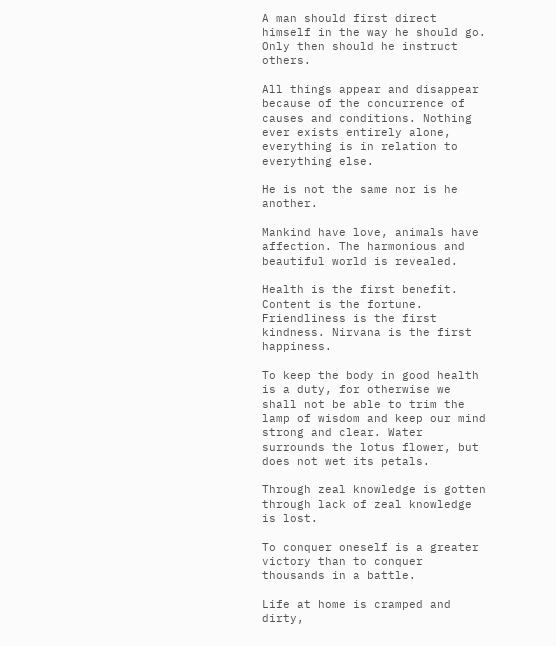A man should first direct himself in the way he should go. Only then should he instruct others.

All things appear and disappear because of the concurrence of causes and conditions. Nothing ever exists entirely alone, everything is in relation to everything else.

He is not the same nor is he another.

Mankind have love, animals have affection. The harmonious and beautiful world is revealed.

Health is the first benefit. Content is the fortune. Friendliness is the first kindness. Nirvana is the first happiness.

To keep the body in good health is a duty, for otherwise we shall not be able to trim the lamp of wisdom and keep our mind strong and clear. Water surrounds the lotus flower, but does not wet its petals.

Through zeal knowledge is gotten through lack of zeal knowledge is lost.

To conquer oneself is a greater victory than to conquer thousands in a battle.

Life at home is cramped and dirty,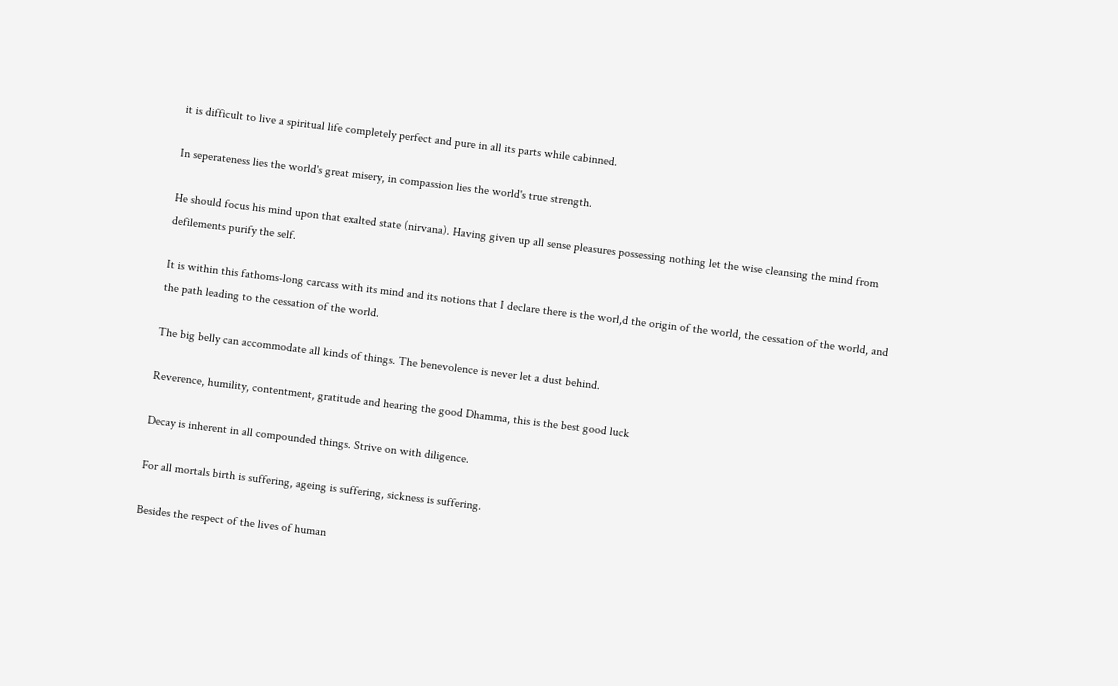it is difficult to live a spiritual life completely perfect and pure in all its parts while cabinned.

In seperateness lies the world's great misery, in compassion lies the world's true strength.

He should focus his mind upon that exalted state (nirvana). Having given up all sense pleasures possessing nothing let the wise cleansing the mind from defilements purify the self.

It is within this fathoms-long carcass with its mind and its notions that I declare there is the worl,d the origin of the world, the cessation of the world, and the path leading to the cessation of the world.

The big belly can accommodate all kinds of things. The benevolence is never let a dust behind.

Reverence, humility, contentment, gratitude and hearing the good Dhamma, this is the best good luck

Decay is inherent in all compounded things. Strive on with diligence.

For all mortals birth is suffering, ageing is suffering, sickness is suffering.

Besides the respect of the lives of human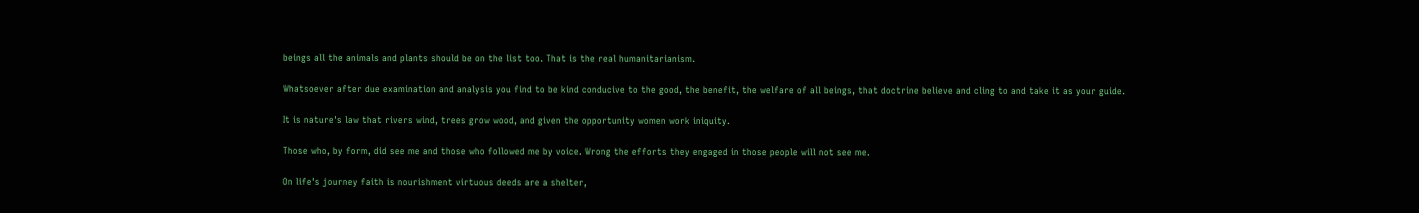beings all the animals and plants should be on the list too. That is the real humanitarianism.

Whatsoever after due examination and analysis you find to be kind conducive to the good, the benefit, the welfare of all beings, that doctrine believe and cling to and take it as your guide.

It is nature's law that rivers wind, trees grow wood, and given the opportunity women work iniquity.

Those who, by form, did see me and those who followed me by voice. Wrong the efforts they engaged in those people will not see me.

On life's journey faith is nourishment virtuous deeds are a shelter,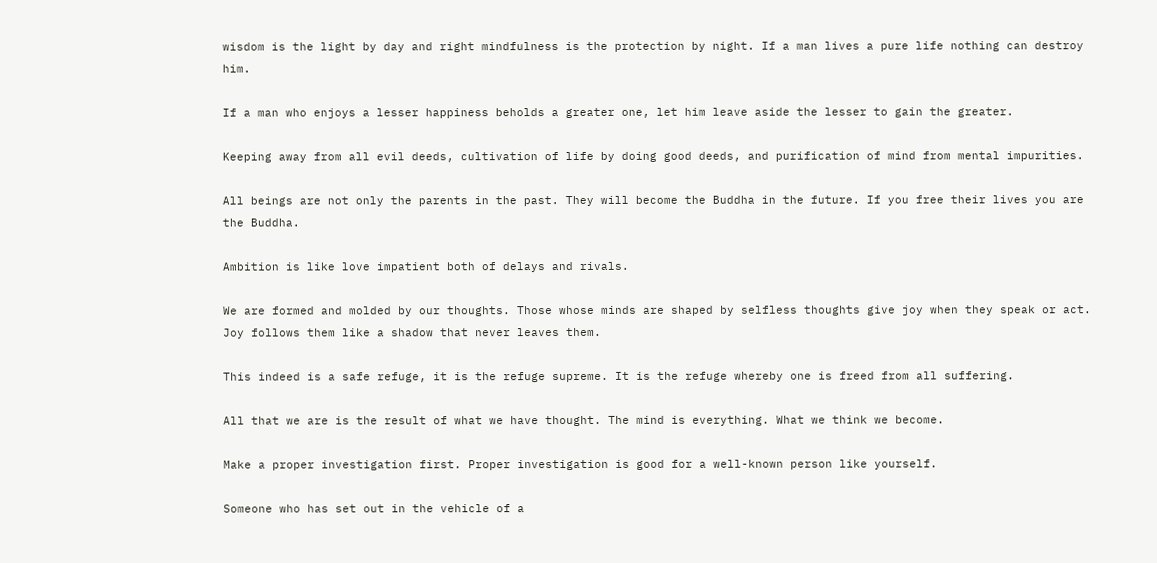wisdom is the light by day and right mindfulness is the protection by night. If a man lives a pure life nothing can destroy him.

If a man who enjoys a lesser happiness beholds a greater one, let him leave aside the lesser to gain the greater.

Keeping away from all evil deeds, cultivation of life by doing good deeds, and purification of mind from mental impurities.

All beings are not only the parents in the past. They will become the Buddha in the future. If you free their lives you are the Buddha.

Ambition is like love impatient both of delays and rivals.

We are formed and molded by our thoughts. Those whose minds are shaped by selfless thoughts give joy when they speak or act. Joy follows them like a shadow that never leaves them.

This indeed is a safe refuge, it is the refuge supreme. It is the refuge whereby one is freed from all suffering.

All that we are is the result of what we have thought. The mind is everything. What we think we become.

Make a proper investigation first. Proper investigation is good for a well-known person like yourself.

Someone who has set out in the vehicle of a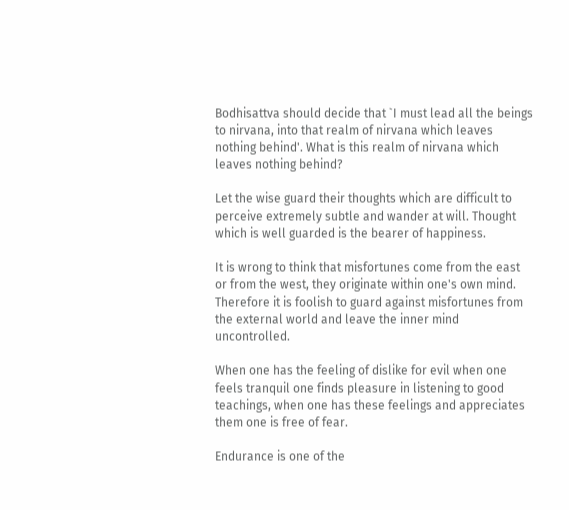Bodhisattva should decide that `I must lead all the beings to nirvana, into that realm of nirvana which leaves nothing behind'. What is this realm of nirvana which leaves nothing behind?

Let the wise guard their thoughts which are difficult to perceive extremely subtle and wander at will. Thought which is well guarded is the bearer of happiness.

It is wrong to think that misfortunes come from the east or from the west, they originate within one's own mind. Therefore it is foolish to guard against misfortunes from the external world and leave the inner mind uncontrolled.

When one has the feeling of dislike for evil when one feels tranquil one finds pleasure in listening to good teachings, when one has these feelings and appreciates them one is free of fear.

Endurance is one of the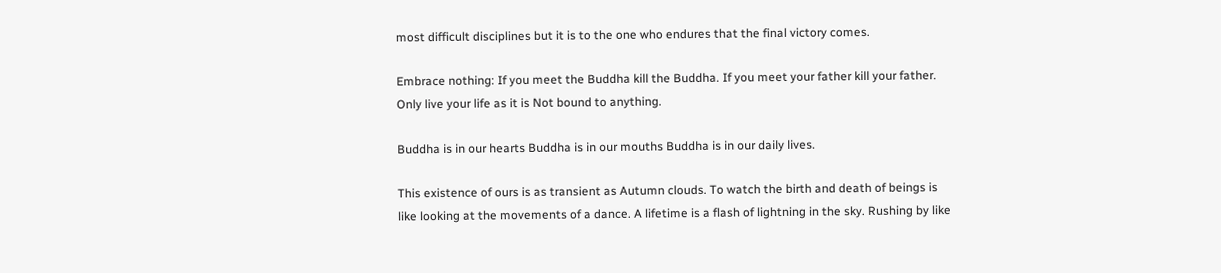most difficult disciplines but it is to the one who endures that the final victory comes.

Embrace nothing: If you meet the Buddha kill the Buddha. If you meet your father kill your father. Only live your life as it is Not bound to anything.

Buddha is in our hearts Buddha is in our mouths Buddha is in our daily lives.

This existence of ours is as transient as Autumn clouds. To watch the birth and death of beings is like looking at the movements of a dance. A lifetime is a flash of lightning in the sky. Rushing by like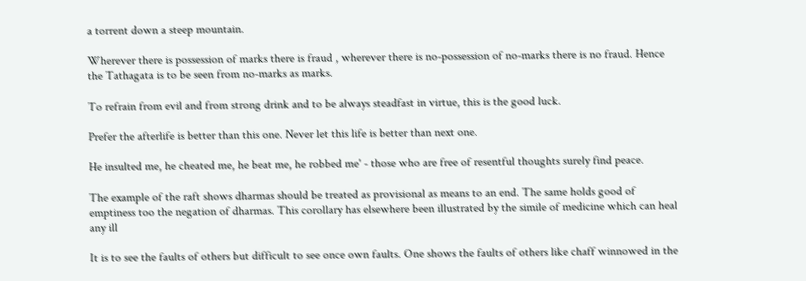a torrent down a steep mountain.

Wherever there is possession of marks there is fraud , wherever there is no-possession of no-marks there is no fraud. Hence the Tathagata is to be seen from no-marks as marks.

To refrain from evil and from strong drink and to be always steadfast in virtue, this is the good luck.

Prefer the afterlife is better than this one. Never let this life is better than next one.

He insulted me, he cheated me, he beat me, he robbed me' - those who are free of resentful thoughts surely find peace.

The example of the raft shows dharmas should be treated as provisional as means to an end. The same holds good of emptiness too the negation of dharmas. This corollary has elsewhere been illustrated by the simile of medicine which can heal any ill

It is to see the faults of others but difficult to see once own faults. One shows the faults of others like chaff winnowed in the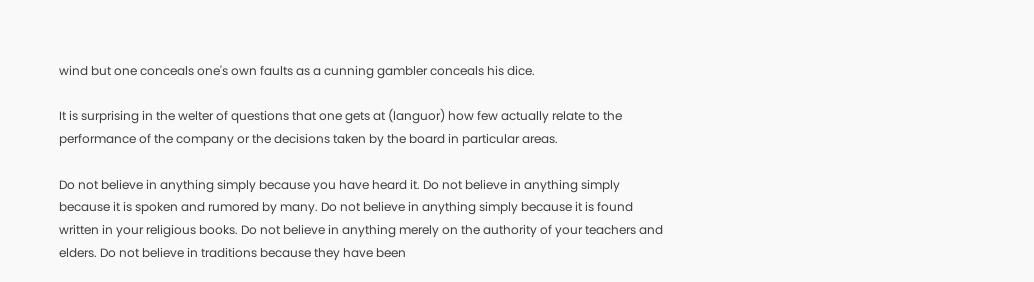wind but one conceals one's own faults as a cunning gambler conceals his dice.

It is surprising in the welter of questions that one gets at (languor) how few actually relate to the performance of the company or the decisions taken by the board in particular areas.

Do not believe in anything simply because you have heard it. Do not believe in anything simply because it is spoken and rumored by many. Do not believe in anything simply because it is found written in your religious books. Do not believe in anything merely on the authority of your teachers and elders. Do not believe in traditions because they have been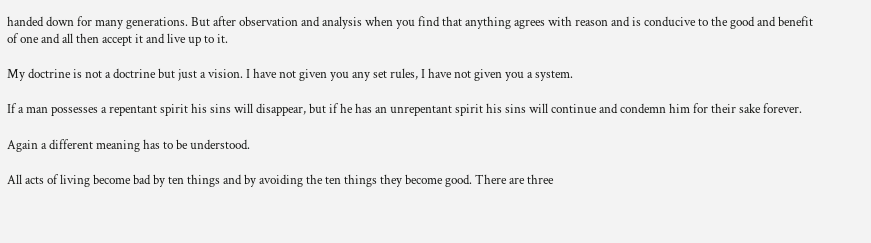handed down for many generations. But after observation and analysis when you find that anything agrees with reason and is conducive to the good and benefit of one and all then accept it and live up to it.

My doctrine is not a doctrine but just a vision. I have not given you any set rules, I have not given you a system.

If a man possesses a repentant spirit his sins will disappear, but if he has an unrepentant spirit his sins will continue and condemn him for their sake forever.

Again a different meaning has to be understood.

All acts of living become bad by ten things and by avoiding the ten things they become good. There are three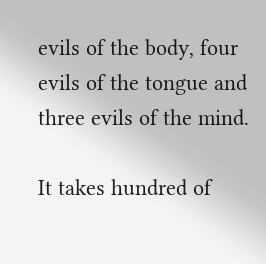evils of the body, four evils of the tongue and three evils of the mind.

It takes hundred of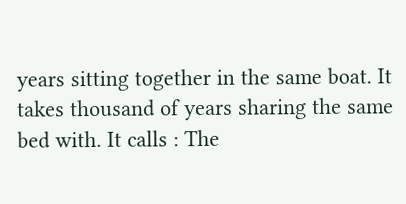years sitting together in the same boat. It takes thousand of years sharing the same bed with. It calls : The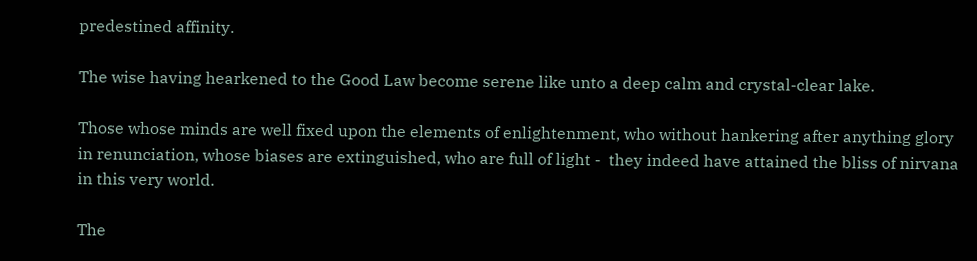predestined affinity.

The wise having hearkened to the Good Law become serene like unto a deep calm and crystal-clear lake.

Those whose minds are well fixed upon the elements of enlightenment, who without hankering after anything glory in renunciation, whose biases are extinguished, who are full of light -  they indeed have attained the bliss of nirvana in this very world.

The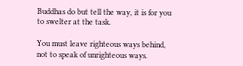Buddhas do but tell the way, it is for you to swelter at the task.

You must leave righteous ways behind, not to speak of unrighteous ways.